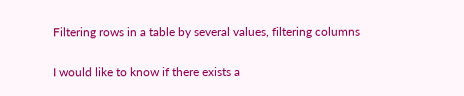Filtering rows in a table by several values, filtering columns

I would like to know if there exists a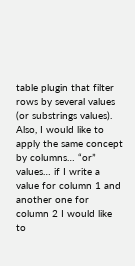table plugin that filter rows by several values (or substrings values). Also, I would like to apply the same concept by columns… “or” values… if I write a value for column 1 and another one for column 2 I would like to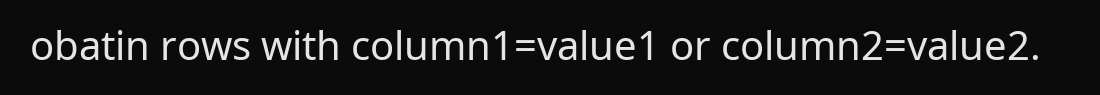obatin rows with column1=value1 or column2=value2.